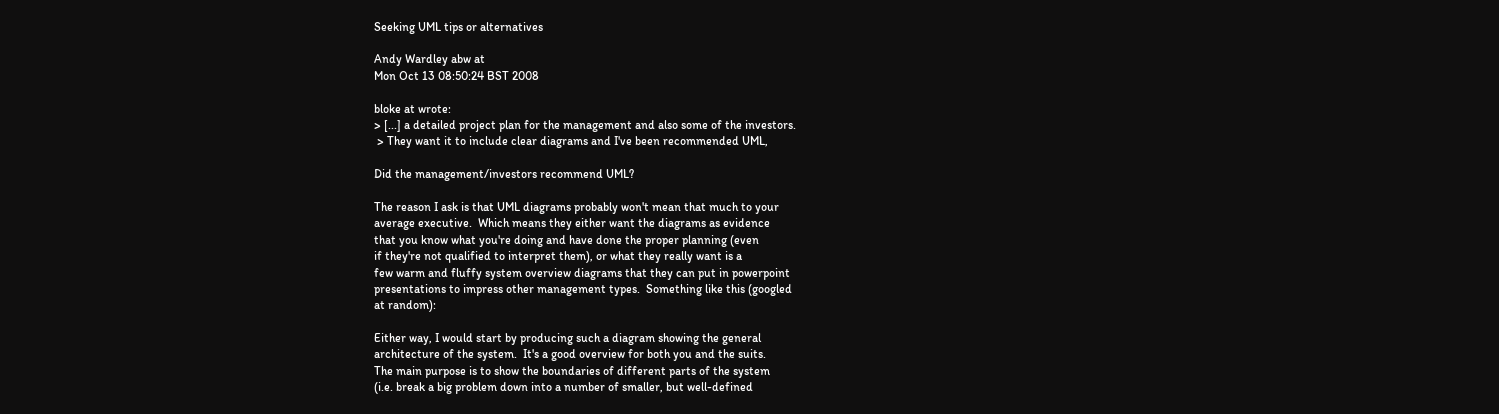Seeking UML tips or alternatives

Andy Wardley abw at
Mon Oct 13 08:50:24 BST 2008

bloke at wrote:
> [...] a detailed project plan for the management and also some of the investors.
 > They want it to include clear diagrams and I've been recommended UML,

Did the management/investors recommend UML?

The reason I ask is that UML diagrams probably won't mean that much to your
average executive.  Which means they either want the diagrams as evidence
that you know what you're doing and have done the proper planning (even
if they're not qualified to interpret them), or what they really want is a
few warm and fluffy system overview diagrams that they can put in powerpoint
presentations to impress other management types.  Something like this (googled
at random):

Either way, I would start by producing such a diagram showing the general
architecture of the system.  It's a good overview for both you and the suits.
The main purpose is to show the boundaries of different parts of the system
(i.e. break a big problem down into a number of smaller, but well-defined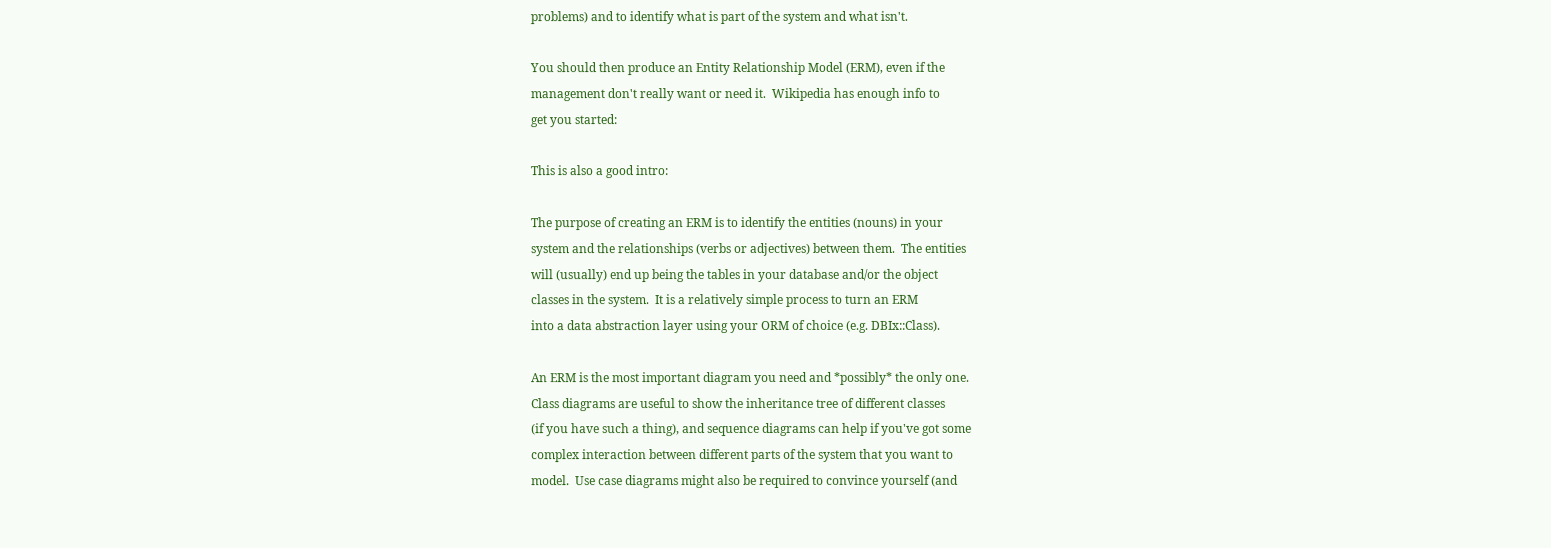problems) and to identify what is part of the system and what isn't.

You should then produce an Entity Relationship Model (ERM), even if the
management don't really want or need it.  Wikipedia has enough info to
get you started:

This is also a good intro:

The purpose of creating an ERM is to identify the entities (nouns) in your
system and the relationships (verbs or adjectives) between them.  The entities
will (usually) end up being the tables in your database and/or the object
classes in the system.  It is a relatively simple process to turn an ERM
into a data abstraction layer using your ORM of choice (e.g. DBIx::Class).

An ERM is the most important diagram you need and *possibly* the only one.
Class diagrams are useful to show the inheritance tree of different classes
(if you have such a thing), and sequence diagrams can help if you've got some
complex interaction between different parts of the system that you want to
model.  Use case diagrams might also be required to convince yourself (and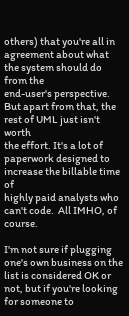others) that you're all in agreement about what the system should do from the
end-user's perspective.  But apart from that, the rest of UML just isn't worth
the effort. It's a lot of paperwork designed to increase the billable time of
highly paid analysts who can't code.  All IMHO, of course.

I'm not sure if plugging one's own business on the list is considered OK or
not, but if you're looking for someone to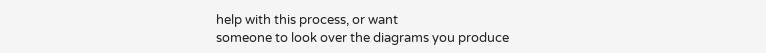help with this process, or want
someone to look over the diagrams you produce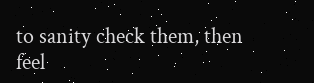to sanity check them, then
feel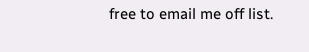free to email me off list.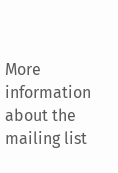More information about the mailing list